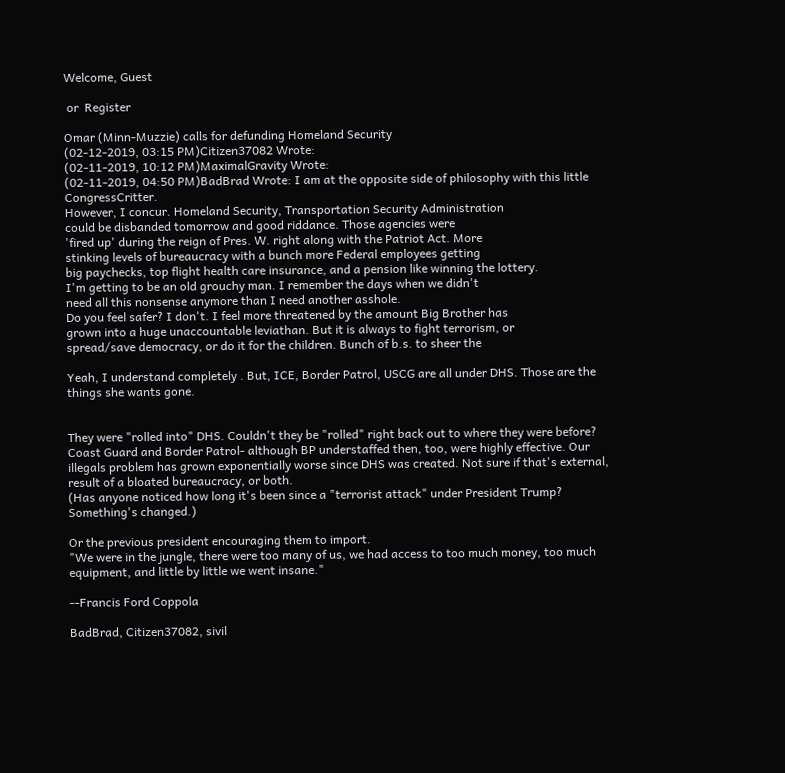Welcome, Guest

 or  Register

Omar (Minn-Muzzie) calls for defunding Homeland Security
(02-12-2019, 03:15 PM)Citizen37082 Wrote:
(02-11-2019, 10:12 PM)MaximalGravity Wrote:
(02-11-2019, 04:50 PM)BadBrad Wrote: I am at the opposite side of philosophy with this little CongressCritter.
However, I concur. Homeland Security, Transportation Security Administration
could be disbanded tomorrow and good riddance. Those agencies were
'fired up' during the reign of Pres. W. right along with the Patriot Act. More
stinking levels of bureaucracy with a bunch more Federal employees getting
big paychecks, top flight health care insurance, and a pension like winning the lottery.
I'm getting to be an old grouchy man. I remember the days when we didn't
need all this nonsense anymore than I need another asshole.
Do you feel safer? I don't. I feel more threatened by the amount Big Brother has
grown into a huge unaccountable leviathan. But it is always to fight terrorism, or
spread/save democracy, or do it for the children. Bunch of b.s. to sheer the

Yeah, I understand completely . But, ICE, Border Patrol, USCG are all under DHS. Those are the things she wants gone.


They were "rolled into" DHS. Couldn't they be "rolled" right back out to where they were before? Coast Guard and Border Patrol- although BP understaffed then, too, were highly effective. Our illegals problem has grown exponentially worse since DHS was created. Not sure if that's external, result of a bloated bureaucracy, or both.
(Has anyone noticed how long it's been since a "terrorist attack" under President Trump? Something's changed.)

Or the previous president encouraging them to import.
"We were in the jungle, there were too many of us, we had access to too much money, too much equipment, and little by little we went insane."

--Francis Ford Coppola

BadBrad, Citizen37082, sivil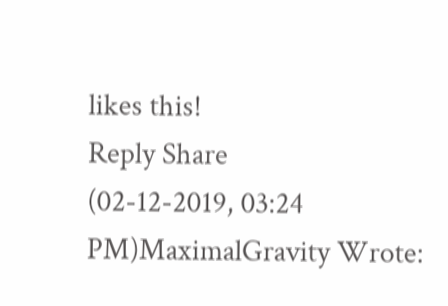likes this!
Reply Share
(02-12-2019, 03:24 PM)MaximalGravity Wrote: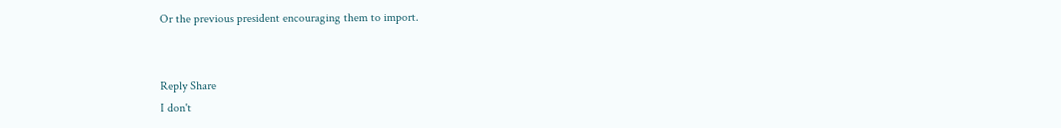Or the previous president encouraging them to import.


Reply Share
I don't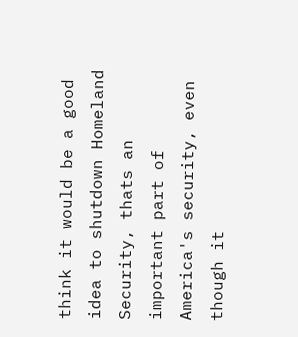think it would be a good idea to shutdown Homeland Security, thats an important part of America's security, even though it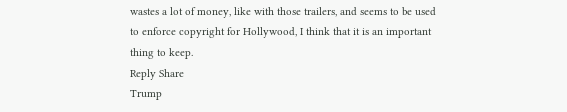wastes a lot of money, like with those trailers, and seems to be used to enforce copyright for Hollywood, I think that it is an important thing to keep.
Reply Share
Trump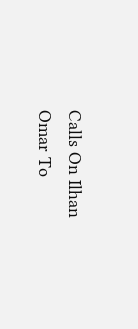Calls On Ilhan Omar To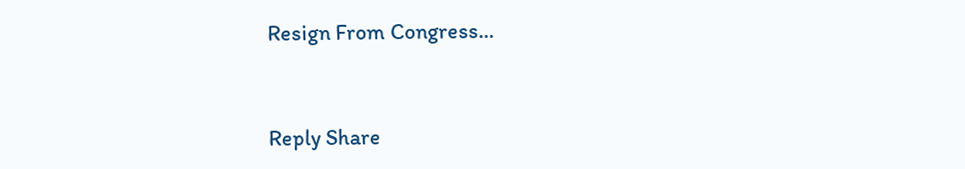Resign From Congress…



Reply Share